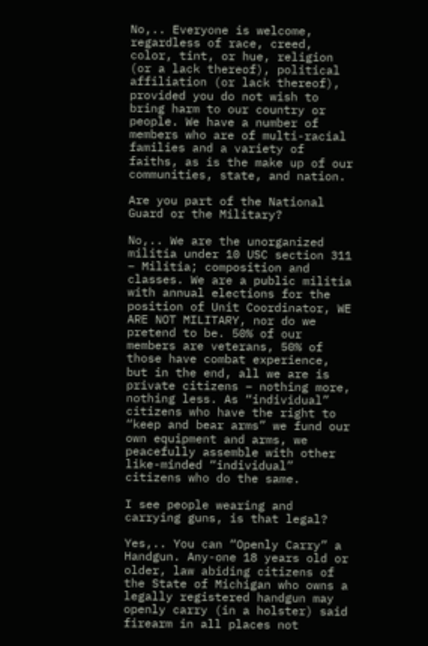No,.. Everyone is welcome, regardless of race, creed, color, tint, or hue, religion (or a lack thereof), political affiliation (or lack thereof), provided you do not wish to bring harm to our country or people. We have a number of members who are of multi-racial families and a variety of faiths, as is the make up of our communities, state, and nation.

Are you part of the National Guard or the Military?

No,.. We are the unorganized militia under 10 USC section 311 – Militia; composition and classes. We are a public militia with annual elections for the position of Unit Coordinator, WE ARE NOT MILITARY, nor do we pretend to be. 50% of our members are veterans, 50% of those have combat experience, but in the end, all we are is private citizens – nothing more, nothing less. As “individual” citizens who have the right to “keep and bear arms” we fund our own equipment and arms, we peacefully assemble with other like-minded “individual” citizens who do the same.

I see people wearing and carrying guns, is that legal?

Yes,.. You can “Openly Carry” a Handgun. Any-one 18 years old or older, law abiding citizens of the State of Michigan who owns a legally registered handgun may openly carry (in a holster) said firearm in all places not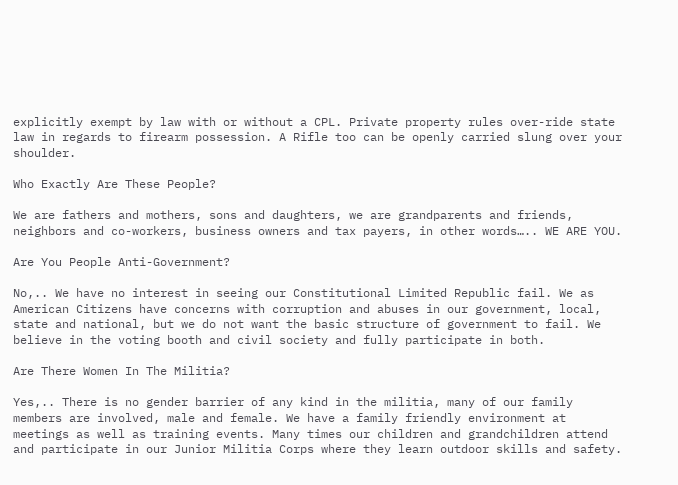explicitly exempt by law with or without a CPL. Private property rules over-ride state law in regards to firearm possession. A Rifle too can be openly carried slung over your shoulder.

Who Exactly Are These People?

We are fathers and mothers, sons and daughters, we are grandparents and friends, neighbors and co-workers, business owners and tax payers, in other words….. WE ARE YOU.

Are You People Anti-Government?

No,.. We have no interest in seeing our Constitutional Limited Republic fail. We as American Citizens have concerns with corruption and abuses in our government, local, state and national, but we do not want the basic structure of government to fail. We believe in the voting booth and civil society and fully participate in both.

Are There Women In The Militia?

Yes,.. There is no gender barrier of any kind in the militia, many of our family members are involved, male and female. We have a family friendly environment at meetings as well as training events. Many times our children and grandchildren attend and participate in our Junior Militia Corps where they learn outdoor skills and safety.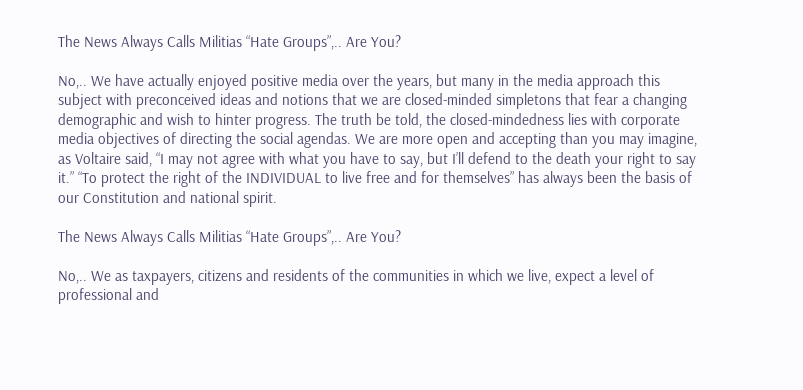The News Always Calls Militias “Hate Groups”,.. Are You?

No,.. We have actually enjoyed positive media over the years, but many in the media approach this subject with preconceived ideas and notions that we are closed-minded simpletons that fear a changing demographic and wish to hinter progress. The truth be told, the closed-mindedness lies with corporate media objectives of directing the social agendas. We are more open and accepting than you may imagine, as Voltaire said, “I may not agree with what you have to say, but I’ll defend to the death your right to say it.” “To protect the right of the INDIVIDUAL to live free and for themselves” has always been the basis of our Constitution and national spirit.

The News Always Calls Militias “Hate Groups”,.. Are You?

No,.. We as taxpayers, citizens and residents of the communities in which we live, expect a level of professional and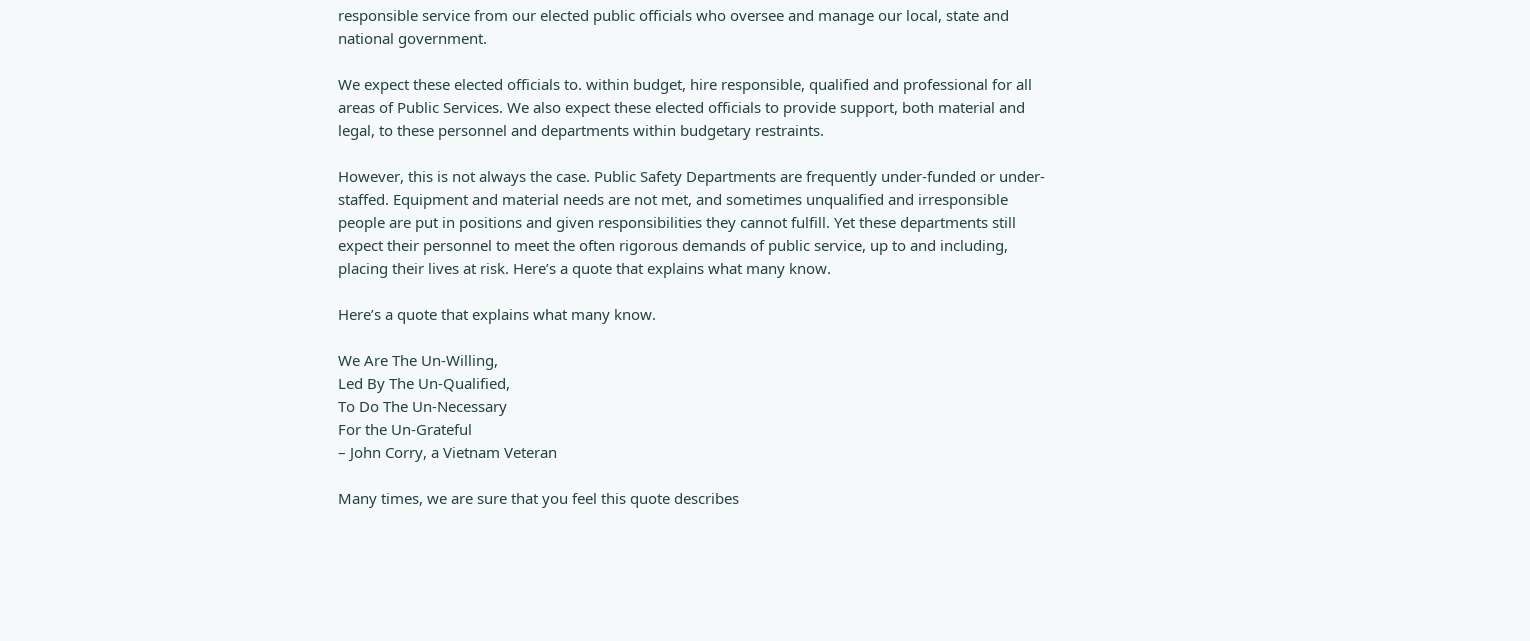responsible service from our elected public officials who oversee and manage our local, state and national government.

We expect these elected officials to. within budget, hire responsible, qualified and professional for all areas of Public Services. We also expect these elected officials to provide support, both material and legal, to these personnel and departments within budgetary restraints.

However, this is not always the case. Public Safety Departments are frequently under-funded or under-staffed. Equipment and material needs are not met, and sometimes unqualified and irresponsible people are put in positions and given responsibilities they cannot fulfill. Yet these departments still expect their personnel to meet the often rigorous demands of public service, up to and including, placing their lives at risk. Here’s a quote that explains what many know.

Here’s a quote that explains what many know.

We Are The Un-Willing,
Led By The Un-Qualified,
To Do The Un-Necessary
For the Un-Grateful
– John Corry, a Vietnam Veteran

Many times, we are sure that you feel this quote describes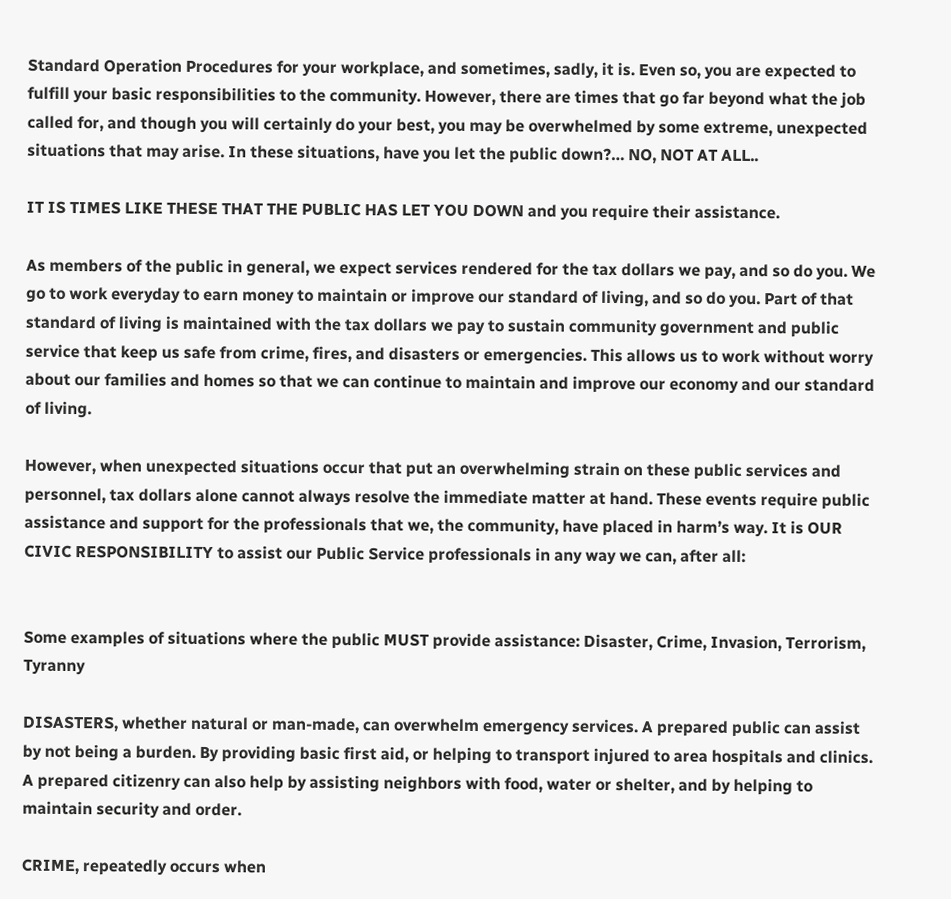Standard Operation Procedures for your workplace, and sometimes, sadly, it is. Even so, you are expected to fulfill your basic responsibilities to the community. However, there are times that go far beyond what the job called for, and though you will certainly do your best, you may be overwhelmed by some extreme, unexpected situations that may arise. In these situations, have you let the public down?… NO, NOT AT ALL..

IT IS TIMES LIKE THESE THAT THE PUBLIC HAS LET YOU DOWN and you require their assistance.

As members of the public in general, we expect services rendered for the tax dollars we pay, and so do you. We go to work everyday to earn money to maintain or improve our standard of living, and so do you. Part of that standard of living is maintained with the tax dollars we pay to sustain community government and public service that keep us safe from crime, fires, and disasters or emergencies. This allows us to work without worry about our families and homes so that we can continue to maintain and improve our economy and our standard of living.

However, when unexpected situations occur that put an overwhelming strain on these public services and personnel, tax dollars alone cannot always resolve the immediate matter at hand. These events require public assistance and support for the professionals that we, the community, have placed in harm’s way. It is OUR CIVIC RESPONSIBILITY to assist our Public Service professionals in any way we can, after all:


Some examples of situations where the public MUST provide assistance: Disaster, Crime, Invasion, Terrorism, Tyranny

DISASTERS, whether natural or man-made, can overwhelm emergency services. A prepared public can assist by not being a burden. By providing basic first aid, or helping to transport injured to area hospitals and clinics. A prepared citizenry can also help by assisting neighbors with food, water or shelter, and by helping to maintain security and order.

CRIME, repeatedly occurs when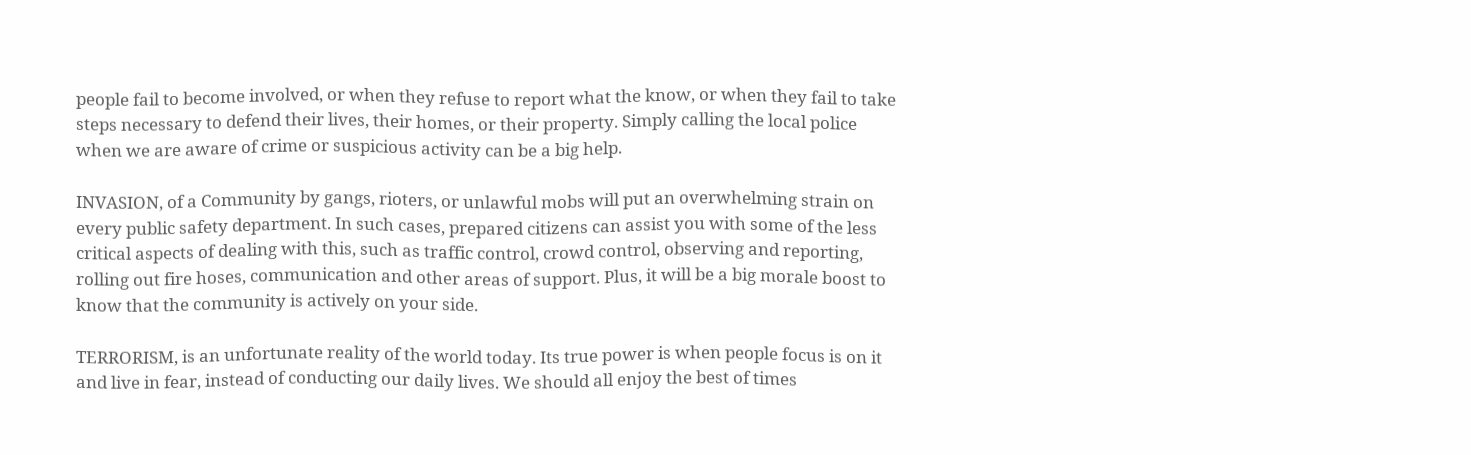people fail to become involved, or when they refuse to report what the know, or when they fail to take steps necessary to defend their lives, their homes, or their property. Simply calling the local police when we are aware of crime or suspicious activity can be a big help.

INVASION, of a Community by gangs, rioters, or unlawful mobs will put an overwhelming strain on every public safety department. In such cases, prepared citizens can assist you with some of the less critical aspects of dealing with this, such as traffic control, crowd control, observing and reporting, rolling out fire hoses, communication and other areas of support. Plus, it will be a big morale boost to know that the community is actively on your side.

TERRORISM, is an unfortunate reality of the world today. Its true power is when people focus is on it and live in fear, instead of conducting our daily lives. We should all enjoy the best of times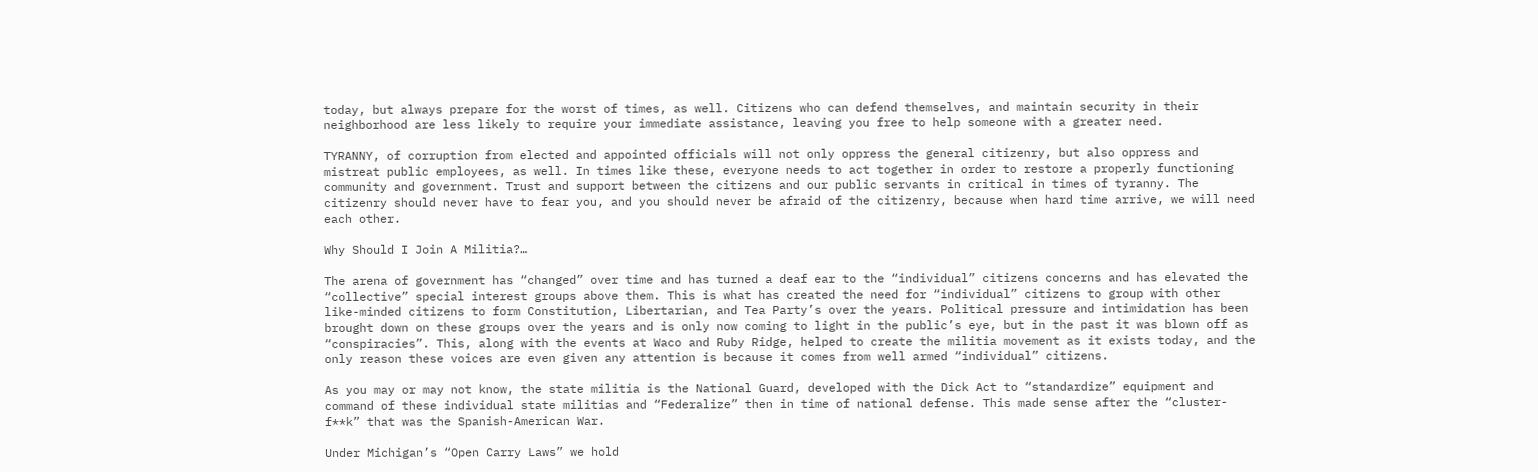today, but always prepare for the worst of times, as well. Citizens who can defend themselves, and maintain security in their neighborhood are less likely to require your immediate assistance, leaving you free to help someone with a greater need.

TYRANNY, of corruption from elected and appointed officials will not only oppress the general citizenry, but also oppress and mistreat public employees, as well. In times like these, everyone needs to act together in order to restore a properly functioning community and government. Trust and support between the citizens and our public servants in critical in times of tyranny. The citizenry should never have to fear you, and you should never be afraid of the citizenry, because when hard time arrive, we will need each other.

Why Should I Join A Militia?…

The arena of government has “changed” over time and has turned a deaf ear to the “individual” citizens concerns and has elevated the “collective” special interest groups above them. This is what has created the need for “individual” citizens to group with other like-minded citizens to form Constitution, Libertarian, and Tea Party’s over the years. Political pressure and intimidation has been brought down on these groups over the years and is only now coming to light in the public’s eye, but in the past it was blown off as “conspiracies”. This, along with the events at Waco and Ruby Ridge, helped to create the militia movement as it exists today, and the only reason these voices are even given any attention is because it comes from well armed “individual” citizens.

As you may or may not know, the state militia is the National Guard, developed with the Dick Act to “standardize” equipment and command of these individual state militias and “Federalize” then in time of national defense. This made sense after the “cluster-f**k” that was the Spanish-American War.

Under Michigan’s “Open Carry Laws” we hold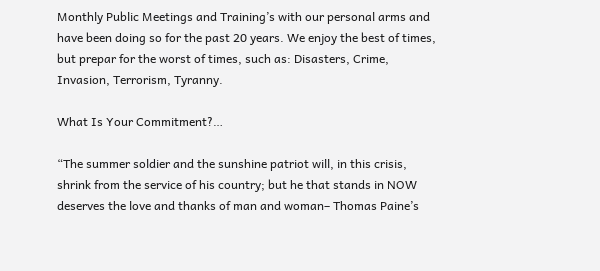Monthly Public Meetings and Training’s with our personal arms and have been doing so for the past 20 years. We enjoy the best of times, but prepar for the worst of times, such as: Disasters, Crime, Invasion, Terrorism, Tyranny.

What Is Your Commitment?…

“The summer soldier and the sunshine patriot will, in this crisis, shrink from the service of his country; but he that stands in NOW deserves the love and thanks of man and woman– Thomas Paine’s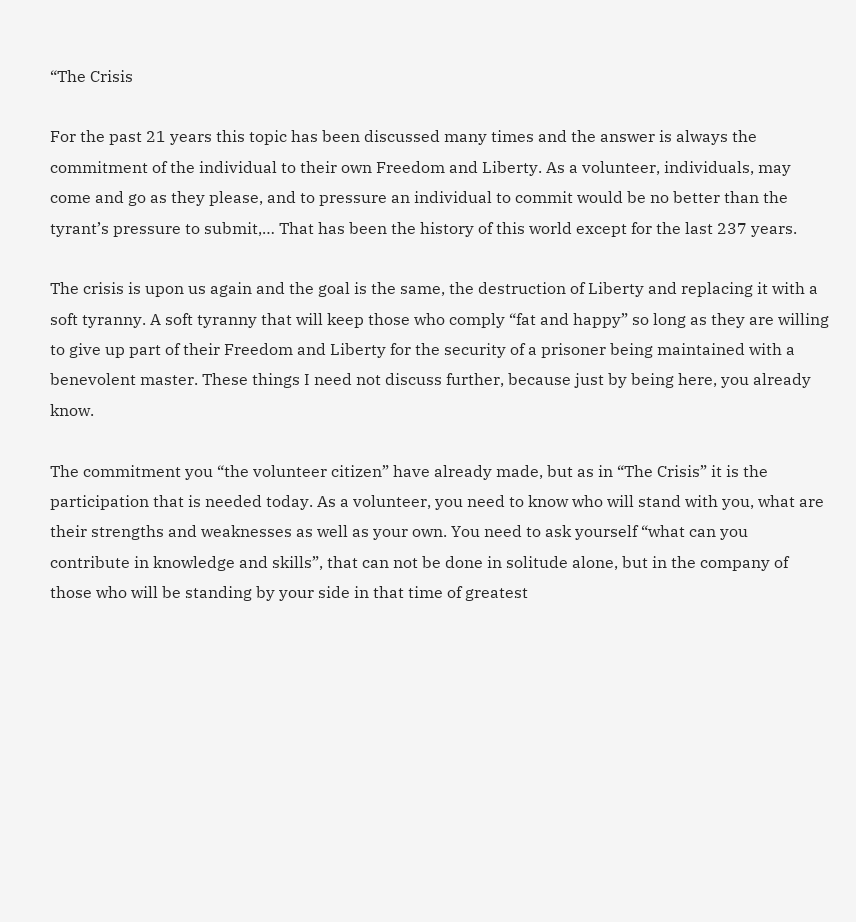“The Crisis

For the past 21 years this topic has been discussed many times and the answer is always the commitment of the individual to their own Freedom and Liberty. As a volunteer, individuals, may come and go as they please, and to pressure an individual to commit would be no better than the tyrant’s pressure to submit,… That has been the history of this world except for the last 237 years.

The crisis is upon us again and the goal is the same, the destruction of Liberty and replacing it with a soft tyranny. A soft tyranny that will keep those who comply “fat and happy” so long as they are willing to give up part of their Freedom and Liberty for the security of a prisoner being maintained with a benevolent master. These things I need not discuss further, because just by being here, you already know.

The commitment you “the volunteer citizen” have already made, but as in “The Crisis” it is the participation that is needed today. As a volunteer, you need to know who will stand with you, what are their strengths and weaknesses as well as your own. You need to ask yourself “what can you contribute in knowledge and skills”, that can not be done in solitude alone, but in the company of those who will be standing by your side in that time of greatest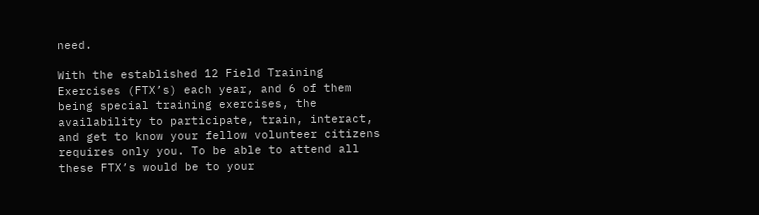need.

With the established 12 Field Training Exercises (FTX’s) each year, and 6 of them being special training exercises, the availability to participate, train, interact, and get to know your fellow volunteer citizens requires only you. To be able to attend all these FTX’s would be to your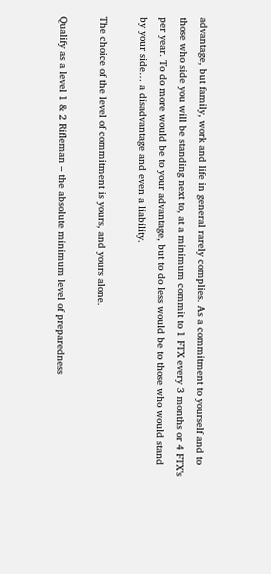advantage, but family, work and life in general rarely complies. As a commitment to yourself and to those who side you will be standing next to, at a minimum commit to 1 FTX every 3 months or 4 FTX’s per year. To do more would be to your advantage, but to do less would be to those who would stand by your side… a disadvantage and even a liability.

The choice of the level of commitment is yours, and yours alone.

Qualify as a level 1 & 2 Rifleman – the absolute minimum level of preparedness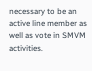necessary to be an active line member as well as vote in SMVM activities.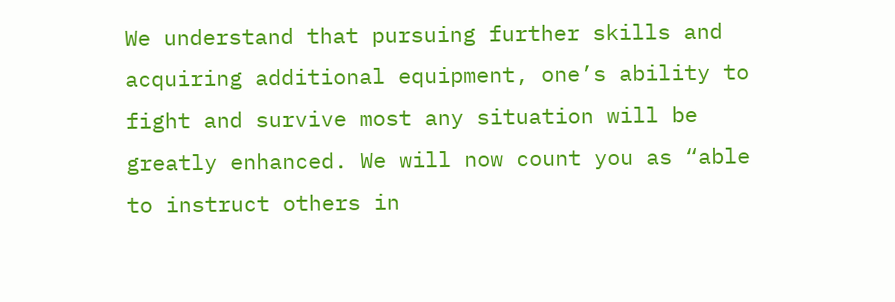We understand that pursuing further skills and acquiring additional equipment, one’s ability to fight and survive most any situation will be greatly enhanced. We will now count you as “able to instruct others in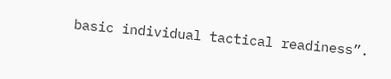basic individual tactical readiness”.